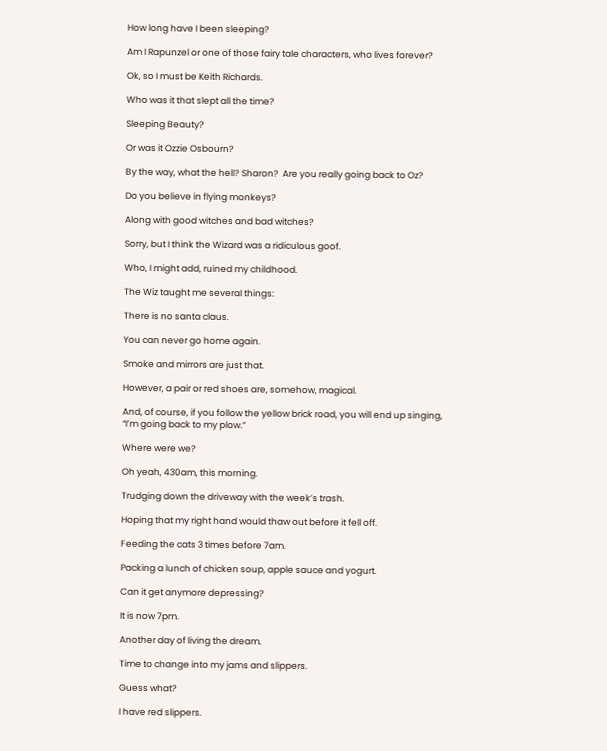How long have I been sleeping?

Am I Rapunzel or one of those fairy tale characters, who lives forever?

Ok, so I must be Keith Richards.

Who was it that slept all the time?

Sleeping Beauty?

Or was it Ozzie Osbourn?

By the way, what the hell? Sharon?  Are you really going back to Oz?

Do you believe in flying monkeys?

Along with good witches and bad witches?

Sorry, but I think the Wizard was a ridiculous goof.

Who, I might add, ruined my childhood.

The Wiz taught me several things:

There is no santa claus.

You can never go home again.

Smoke and mirrors are just that.

However, a pair or red shoes are, somehow, magical.

And, of course, if you follow the yellow brick road, you will end up singing, “I’m going back to my plow.”

Where were we?

Oh yeah, 430am, this morning.

Trudging down the driveway with the week’s trash.

Hoping that my right hand would thaw out before it fell off.

Feeding the cats 3 times before 7am.

Packing a lunch of chicken soup, apple sauce and yogurt.

Can it get anymore depressing?

It is now 7pm.

Another day of living the dream.

Time to change into my jams and slippers.

Guess what?

I have red slippers.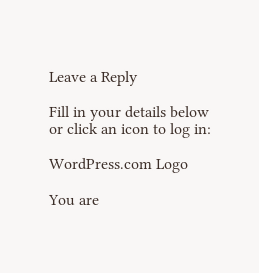Leave a Reply

Fill in your details below or click an icon to log in:

WordPress.com Logo

You are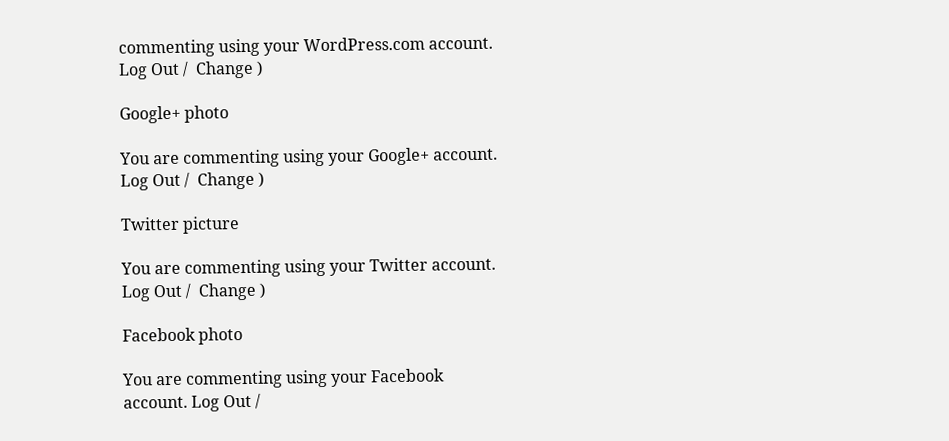commenting using your WordPress.com account. Log Out /  Change )

Google+ photo

You are commenting using your Google+ account. Log Out /  Change )

Twitter picture

You are commenting using your Twitter account. Log Out /  Change )

Facebook photo

You are commenting using your Facebook account. Log Out /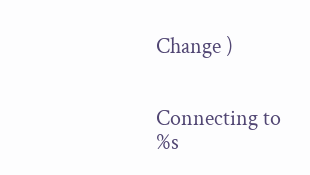Change )


Connecting to %s